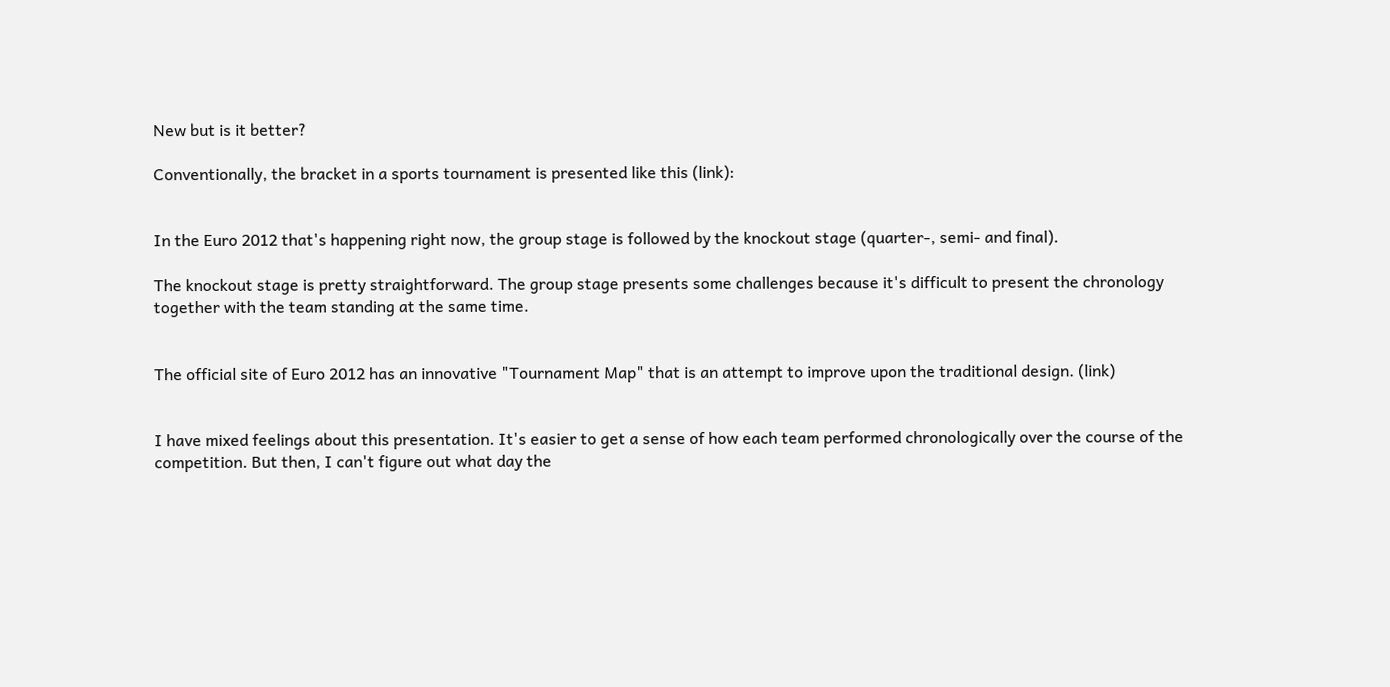New but is it better?

Conventionally, the bracket in a sports tournament is presented like this (link):


In the Euro 2012 that's happening right now, the group stage is followed by the knockout stage (quarter-, semi- and final).

The knockout stage is pretty straightforward. The group stage presents some challenges because it's difficult to present the chronology together with the team standing at the same time.


The official site of Euro 2012 has an innovative "Tournament Map" that is an attempt to improve upon the traditional design. (link)


I have mixed feelings about this presentation. It's easier to get a sense of how each team performed chronologically over the course of the competition. But then, I can't figure out what day the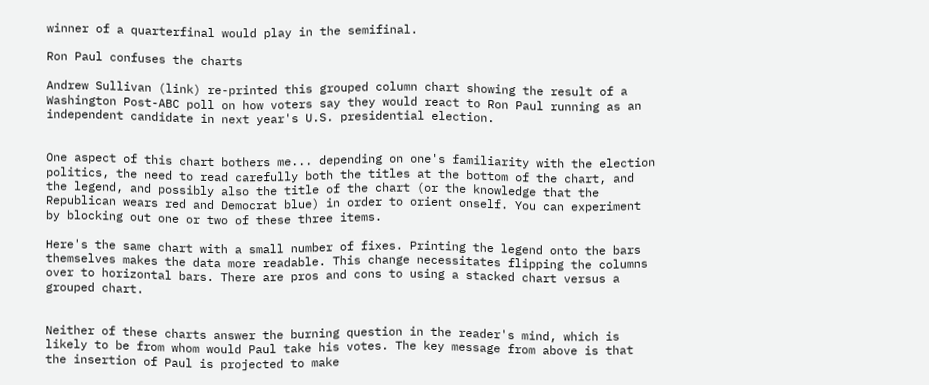winner of a quarterfinal would play in the semifinal.

Ron Paul confuses the charts

Andrew Sullivan (link) re-printed this grouped column chart showing the result of a Washington Post-ABC poll on how voters say they would react to Ron Paul running as an independent candidate in next year's U.S. presidential election.


One aspect of this chart bothers me... depending on one's familiarity with the election politics, the need to read carefully both the titles at the bottom of the chart, and the legend, and possibly also the title of the chart (or the knowledge that the Republican wears red and Democrat blue) in order to orient onself. You can experiment by blocking out one or two of these three items.

Here's the same chart with a small number of fixes. Printing the legend onto the bars themselves makes the data more readable. This change necessitates flipping the columns over to horizontal bars. There are pros and cons to using a stacked chart versus a grouped chart.


Neither of these charts answer the burning question in the reader's mind, which is likely to be from whom would Paul take his votes. The key message from above is that the insertion of Paul is projected to make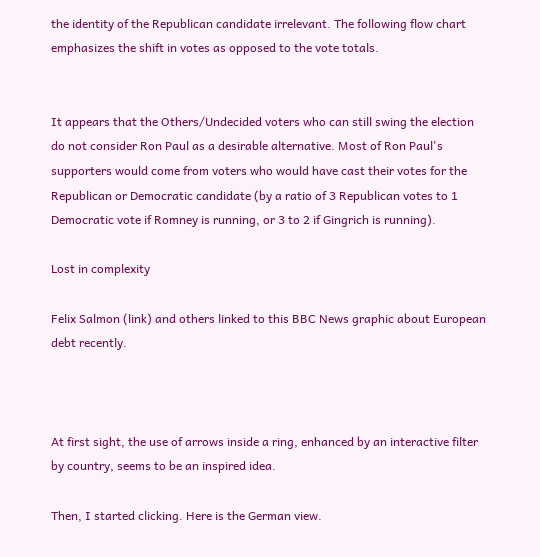the identity of the Republican candidate irrelevant. The following flow chart emphasizes the shift in votes as opposed to the vote totals.


It appears that the Others/Undecided voters who can still swing the election do not consider Ron Paul as a desirable alternative. Most of Ron Paul's supporters would come from voters who would have cast their votes for the Republican or Democratic candidate (by a ratio of 3 Republican votes to 1 Democratic vote if Romney is running, or 3 to 2 if Gingrich is running).

Lost in complexity

Felix Salmon (link) and others linked to this BBC News graphic about European debt recently.



At first sight, the use of arrows inside a ring, enhanced by an interactive filter by country, seems to be an inspired idea.

Then, I started clicking. Here is the German view.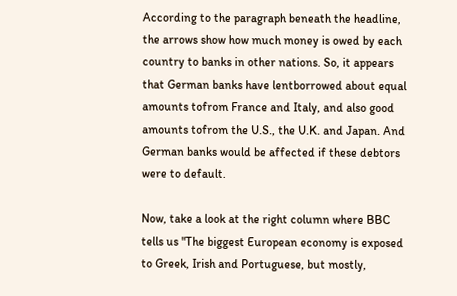According to the paragraph beneath the headline, the arrows show how much money is owed by each country to banks in other nations. So, it appears that German banks have lentborrowed about equal amounts tofrom France and Italy, and also good amounts tofrom the U.S., the U.K. and Japan. And German banks would be affected if these debtors were to default.

Now, take a look at the right column where BBC tells us "The biggest European economy is exposed to Greek, Irish and Portuguese, but mostly,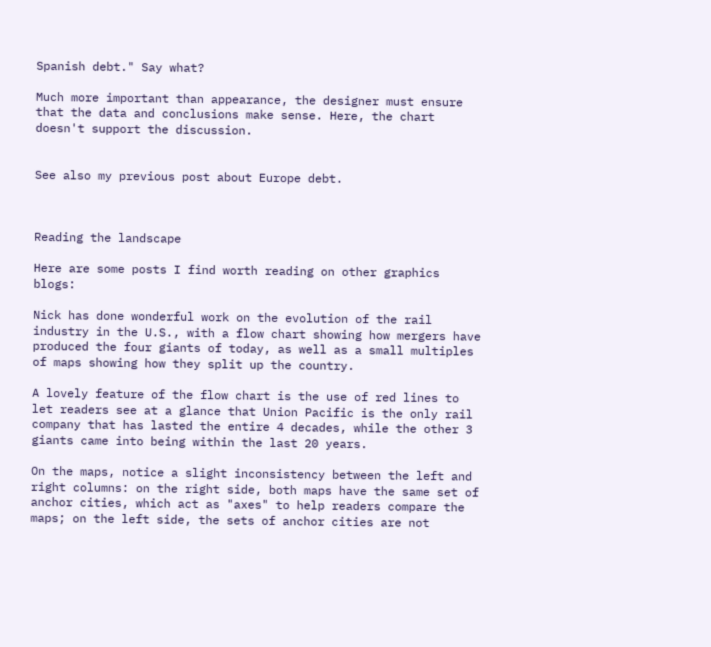Spanish debt." Say what?

Much more important than appearance, the designer must ensure that the data and conclusions make sense. Here, the chart doesn't support the discussion.


See also my previous post about Europe debt.



Reading the landscape

Here are some posts I find worth reading on other graphics blogs:

Nick has done wonderful work on the evolution of the rail industry in the U.S., with a flow chart showing how mergers have produced the four giants of today, as well as a small multiples of maps showing how they split up the country.

A lovely feature of the flow chart is the use of red lines to let readers see at a glance that Union Pacific is the only rail company that has lasted the entire 4 decades, while the other 3 giants came into being within the last 20 years.

On the maps, notice a slight inconsistency between the left and right columns: on the right side, both maps have the same set of anchor cities, which act as "axes" to help readers compare the maps; on the left side, the sets of anchor cities are not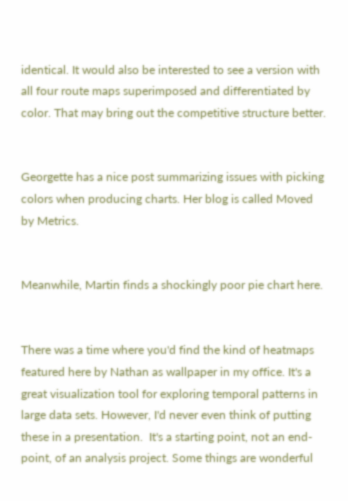identical. It would also be interested to see a version with all four route maps superimposed and differentiated by color. That may bring out the competitive structure better.


Georgette has a nice post summarizing issues with picking colors when producing charts. Her blog is called Moved by Metrics.


Meanwhile, Martin finds a shockingly poor pie chart here.


There was a time where you'd find the kind of heatmaps featured here by Nathan as wallpaper in my office. It's a great visualization tool for exploring temporal patterns in large data sets. However, I'd never even think of putting these in a presentation.  It's a starting point, not an end-point, of an analysis project. Some things are wonderful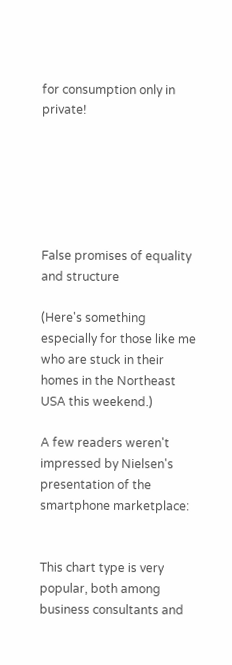for consumption only in private!






False promises of equality and structure

(Here's something especially for those like me who are stuck in their homes in the Northeast USA this weekend.)

A few readers weren't impressed by Nielsen's presentation of the smartphone marketplace:


This chart type is very popular, both among business consultants and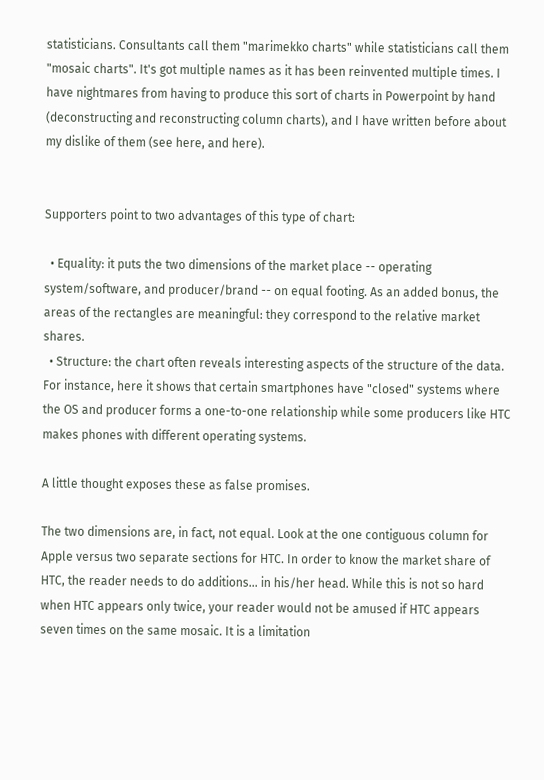statisticians. Consultants call them "marimekko charts" while statisticians call them "mosaic charts". It's got multiple names as it has been reinvented multiple times. I have nightmares from having to produce this sort of charts in Powerpoint by hand (deconstructing and reconstructing column charts), and I have written before about my dislike of them (see here, and here).


Supporters point to two advantages of this type of chart:

  • Equality: it puts the two dimensions of the market place -- operating system/software, and producer/brand -- on equal footing. As an added bonus, the areas of the rectangles are meaningful: they correspond to the relative market shares.
  • Structure: the chart often reveals interesting aspects of the structure of the data. For instance, here it shows that certain smartphones have "closed" systems where the OS and producer forms a one-to-one relationship while some producers like HTC makes phones with different operating systems.

A little thought exposes these as false promises.

The two dimensions are, in fact, not equal. Look at the one contiguous column for Apple versus two separate sections for HTC. In order to know the market share of HTC, the reader needs to do additions... in his/her head. While this is not so hard when HTC appears only twice, your reader would not be amused if HTC appears seven times on the same mosaic. It is a limitation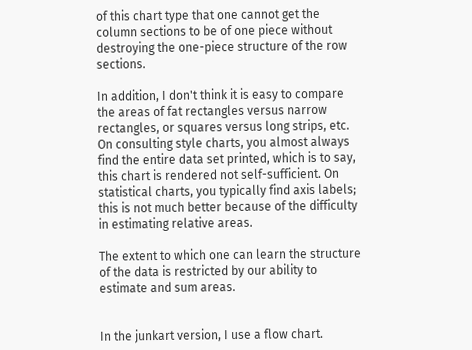of this chart type that one cannot get the column sections to be of one piece without destroying the one-piece structure of the row sections.

In addition, I don't think it is easy to compare the areas of fat rectangles versus narrow rectangles, or squares versus long strips, etc. On consulting style charts, you almost always find the entire data set printed, which is to say, this chart is rendered not self-sufficient. On statistical charts, you typically find axis labels; this is not much better because of the difficulty in estimating relative areas.

The extent to which one can learn the structure of the data is restricted by our ability to estimate and sum areas.


In the junkart version, I use a flow chart.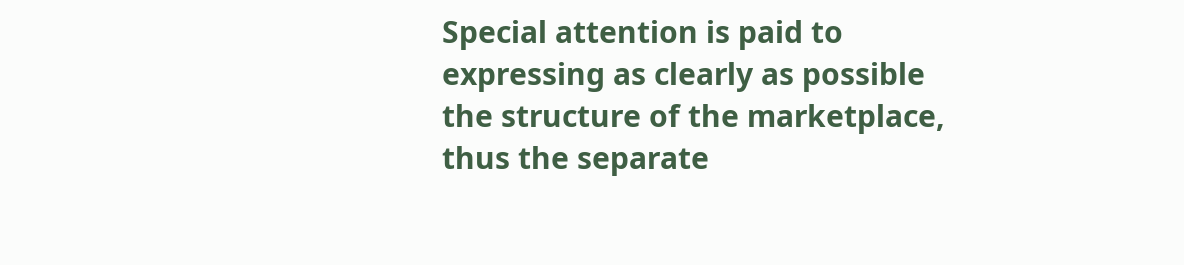Special attention is paid to expressing as clearly as possible the structure of the marketplace, thus the separate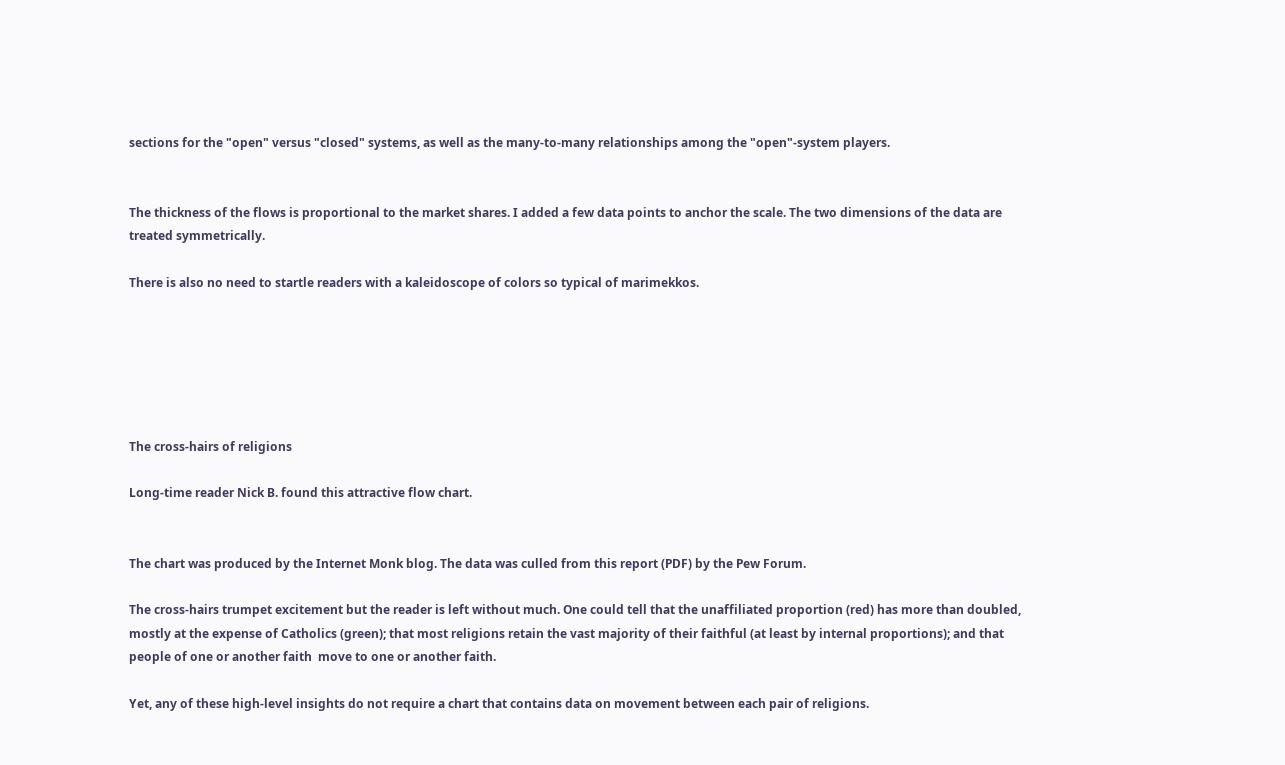sections for the "open" versus "closed" systems, as well as the many-to-many relationships among the "open"-system players.


The thickness of the flows is proportional to the market shares. I added a few data points to anchor the scale. The two dimensions of the data are treated symmetrically.

There is also no need to startle readers with a kaleidoscope of colors so typical of marimekkos.






The cross-hairs of religions

Long-time reader Nick B. found this attractive flow chart.


The chart was produced by the Internet Monk blog. The data was culled from this report (PDF) by the Pew Forum.

The cross-hairs trumpet excitement but the reader is left without much. One could tell that the unaffiliated proportion (red) has more than doubled, mostly at the expense of Catholics (green); that most religions retain the vast majority of their faithful (at least by internal proportions); and that people of one or another faith  move to one or another faith.

Yet, any of these high-level insights do not require a chart that contains data on movement between each pair of religions.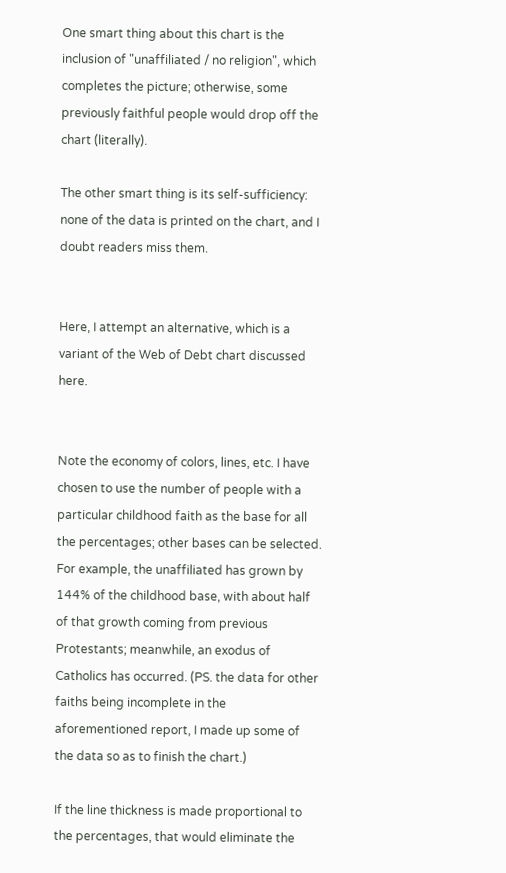One smart thing about this chart is the inclusion of "unaffiliated / no religion", which completes the picture; otherwise, some previously faithful people would drop off the chart (literally).

The other smart thing is its self-sufficiency: none of the data is printed on the chart, and I doubt readers miss them.


Here, I attempt an alternative, which is a variant of the Web of Debt chart discussed here.


Note the economy of colors, lines, etc. I have chosen to use the number of people with a particular childhood faith as the base for all the percentages; other bases can be selected. For example, the unaffiliated has grown by 144% of the childhood base, with about half of that growth coming from previous Protestants; meanwhile, an exodus of Catholics has occurred. (PS. the data for other faiths being incomplete in the aforementioned report, I made up some of the data so as to finish the chart.)

If the line thickness is made proportional to the percentages, that would eliminate the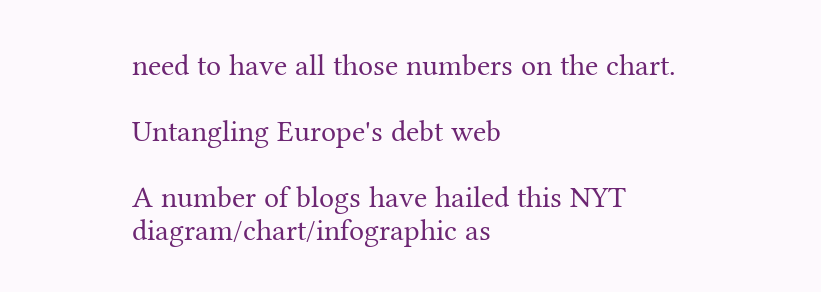need to have all those numbers on the chart.

Untangling Europe's debt web

A number of blogs have hailed this NYT diagram/chart/infographic as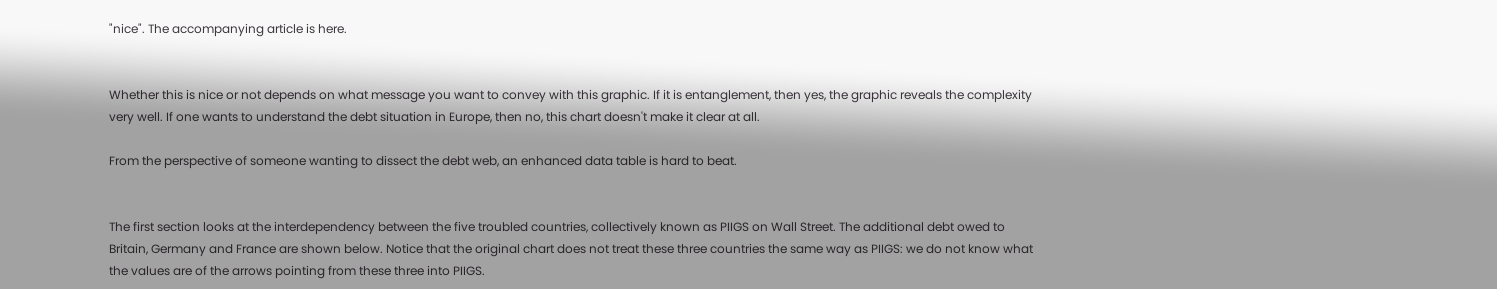"nice". The accompanying article is here.


Whether this is nice or not depends on what message you want to convey with this graphic. If it is entanglement, then yes, the graphic reveals the complexity very well. If one wants to understand the debt situation in Europe, then no, this chart doesn't make it clear at all.

From the perspective of someone wanting to dissect the debt web, an enhanced data table is hard to beat.


The first section looks at the interdependency between the five troubled countries, collectively known as PIIGS on Wall Street. The additional debt owed to Britain, Germany and France are shown below. Notice that the original chart does not treat these three countries the same way as PIIGS: we do not know what the values are of the arrows pointing from these three into PIIGS.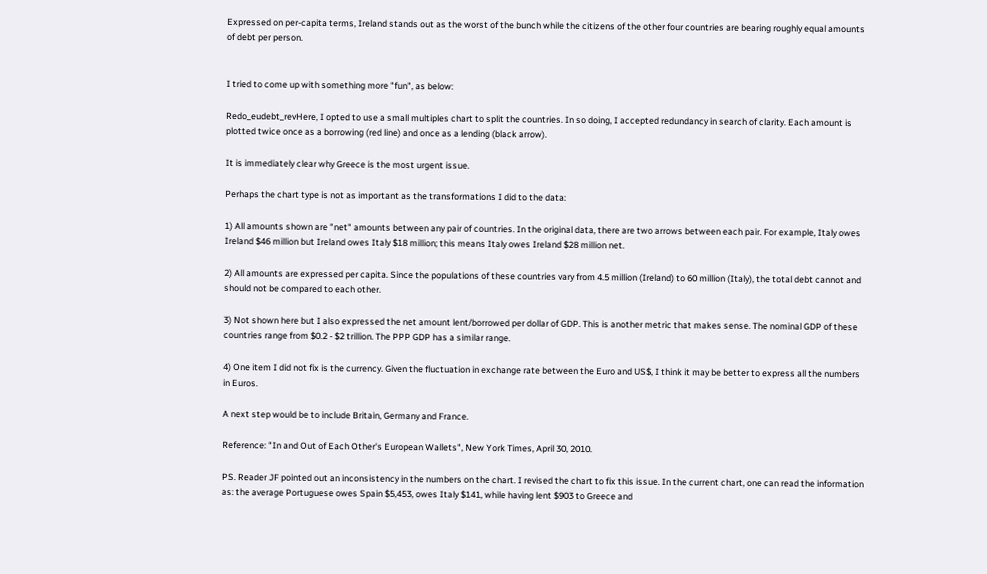Expressed on per-capita terms, Ireland stands out as the worst of the bunch while the citizens of the other four countries are bearing roughly equal amounts of debt per person.


I tried to come up with something more "fun", as below:

Redo_eudebt_revHere, I opted to use a small multiples chart to split the countries. In so doing, I accepted redundancy in search of clarity. Each amount is plotted twice once as a borrowing (red line) and once as a lending (black arrow).

It is immediately clear why Greece is the most urgent issue.

Perhaps the chart type is not as important as the transformations I did to the data:

1) All amounts shown are "net" amounts between any pair of countries. In the original data, there are two arrows between each pair. For example, Italy owes Ireland $46 million but Ireland owes Italy $18 million; this means Italy owes Ireland $28 million net.

2) All amounts are expressed per capita. Since the populations of these countries vary from 4.5 million (Ireland) to 60 million (Italy), the total debt cannot and should not be compared to each other.

3) Not shown here but I also expressed the net amount lent/borrowed per dollar of GDP. This is another metric that makes sense. The nominal GDP of these countries range from $0.2 - $2 trillion. The PPP GDP has a similar range.

4) One item I did not fix is the currency. Given the fluctuation in exchange rate between the Euro and US$, I think it may be better to express all the numbers in Euros.

A next step would be to include Britain, Germany and France.

Reference: "In and Out of Each Other's European Wallets", New York Times, April 30, 2010.

PS. Reader JF pointed out an inconsistency in the numbers on the chart. I revised the chart to fix this issue. In the current chart, one can read the information as: the average Portuguese owes Spain $5,453, owes Italy $141, while having lent $903 to Greece and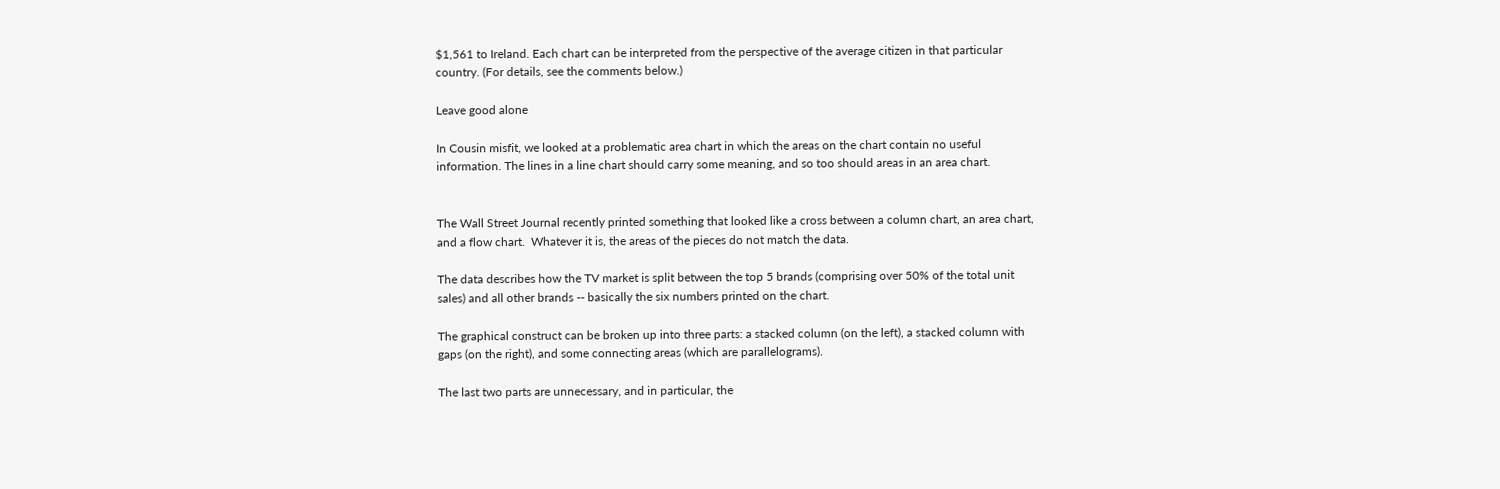$1,561 to Ireland. Each chart can be interpreted from the perspective of the average citizen in that particular country. (For details, see the comments below.)

Leave good alone

In Cousin misfit, we looked at a problematic area chart in which the areas on the chart contain no useful information. The lines in a line chart should carry some meaning, and so too should areas in an area chart.


The Wall Street Journal recently printed something that looked like a cross between a column chart, an area chart, and a flow chart.  Whatever it is, the areas of the pieces do not match the data.

The data describes how the TV market is split between the top 5 brands (comprising over 50% of the total unit sales) and all other brands -- basically the six numbers printed on the chart.

The graphical construct can be broken up into three parts: a stacked column (on the left), a stacked column with gaps (on the right), and some connecting areas (which are parallelograms).

The last two parts are unnecessary, and in particular, the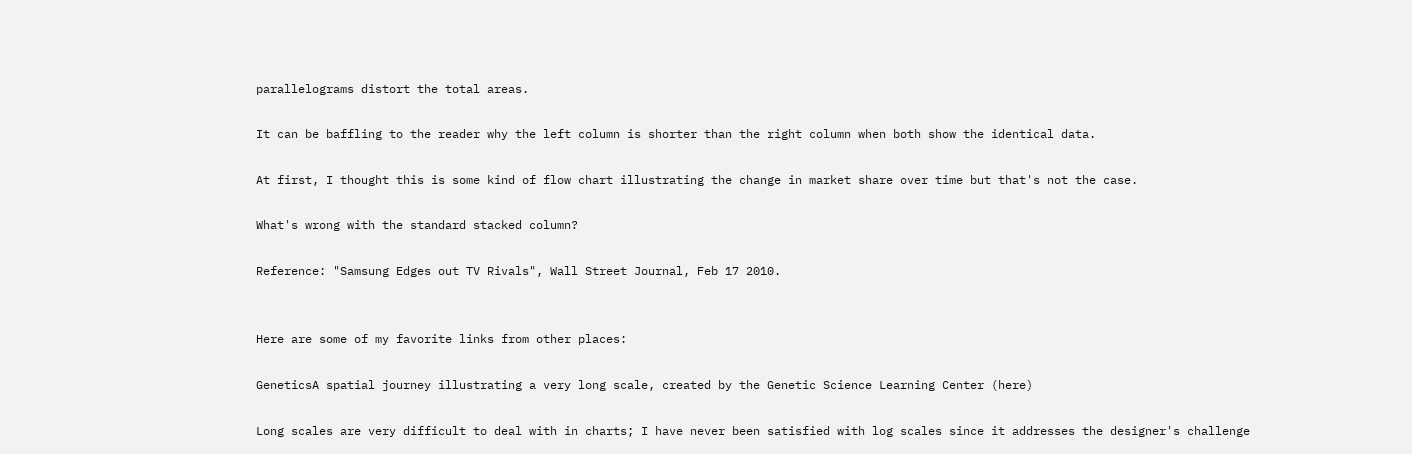parallelograms distort the total areas.

It can be baffling to the reader why the left column is shorter than the right column when both show the identical data.

At first, I thought this is some kind of flow chart illustrating the change in market share over time but that's not the case.

What's wrong with the standard stacked column?

Reference: "Samsung Edges out TV Rivals", Wall Street Journal, Feb 17 2010.


Here are some of my favorite links from other places:

GeneticsA spatial journey illustrating a very long scale, created by the Genetic Science Learning Center (here)

Long scales are very difficult to deal with in charts; I have never been satisfied with log scales since it addresses the designer's challenge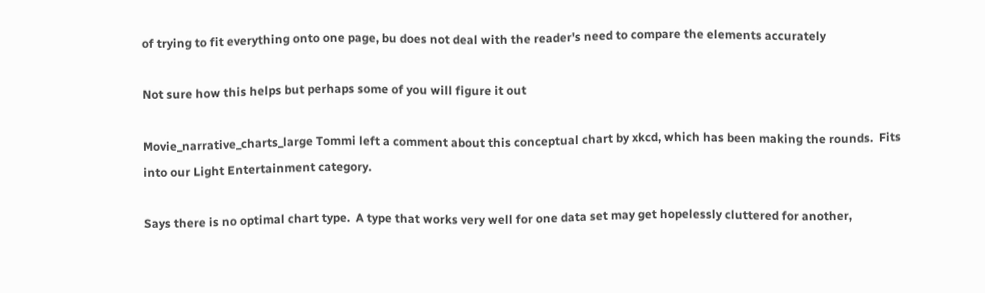of trying to fit everything onto one page, bu does not deal with the reader's need to compare the elements accurately

Not sure how this helps but perhaps some of you will figure it out

Movie_narrative_charts_large Tommi left a comment about this conceptual chart by xkcd, which has been making the rounds.  Fits into our Light Entertainment category.

Says there is no optimal chart type.  A type that works very well for one data set may get hopelessly cluttered for another,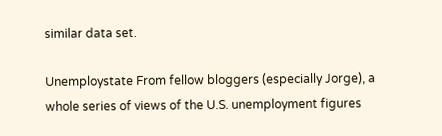similar data set.

Unemploystate From fellow bloggers (especially Jorge), a whole series of views of the U.S. unemployment figures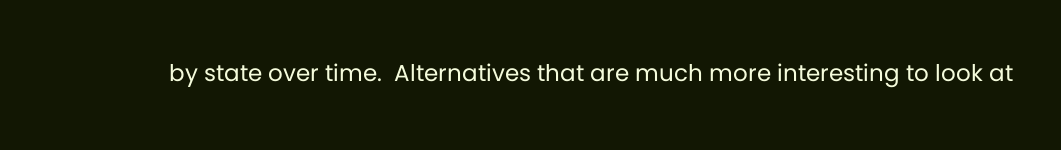by state over time.  Alternatives that are much more interesting to look at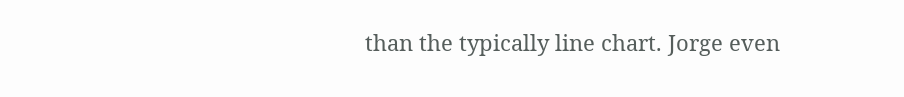than the typically line chart. Jorge even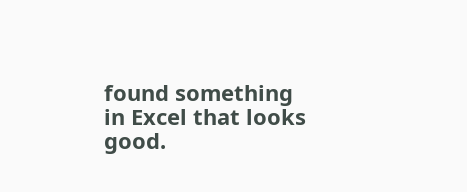found something in Excel that looks good.